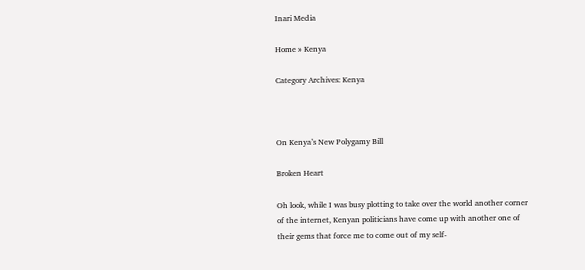Inari Media

Home » Kenya

Category Archives: Kenya



On Kenya’s New Polygamy Bill

Broken Heart

Oh look, while I was busy plotting to take over the world another corner of the internet, Kenyan politicians have come up with another one of their gems that force me to come out of my self-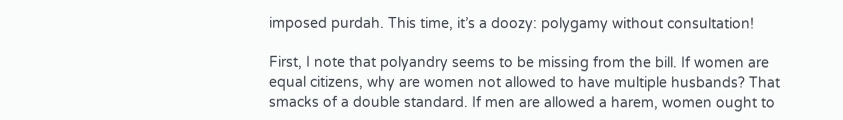imposed purdah. This time, it’s a doozy: polygamy without consultation!

First, I note that polyandry seems to be missing from the bill. If women are equal citizens, why are women not allowed to have multiple husbands? That smacks of a double standard. If men are allowed a harem, women ought to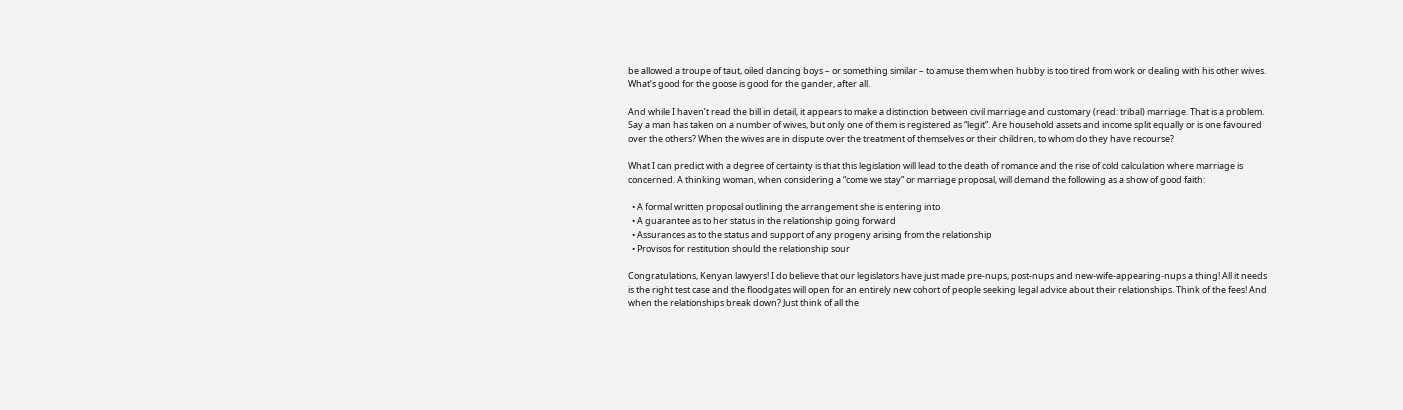be allowed a troupe of taut, oiled dancing boys – or something similar – to amuse them when hubby is too tired from work or dealing with his other wives. What’s good for the goose is good for the gander, after all.

And while I haven’t read the bill in detail, it appears to make a distinction between civil marriage and customary (read: tribal) marriage. That is a problem. Say a man has taken on a number of wives, but only one of them is registered as “legit”. Are household assets and income split equally or is one favoured over the others? When the wives are in dispute over the treatment of themselves or their children, to whom do they have recourse?

What I can predict with a degree of certainty is that this legislation will lead to the death of romance and the rise of cold calculation where marriage is concerned. A thinking woman, when considering a “come we stay” or marriage proposal, will demand the following as a show of good faith:

  • A formal written proposal outlining the arrangement she is entering into
  • A guarantee as to her status in the relationship going forward
  • Assurances as to the status and support of any progeny arising from the relationship
  • Provisos for restitution should the relationship sour

Congratulations, Kenyan lawyers! I do believe that our legislators have just made pre-nups, post-nups and new-wife-appearing-nups a thing! All it needs is the right test case and the floodgates will open for an entirely new cohort of people seeking legal advice about their relationships. Think of the fees! And when the relationships break down? Just think of all the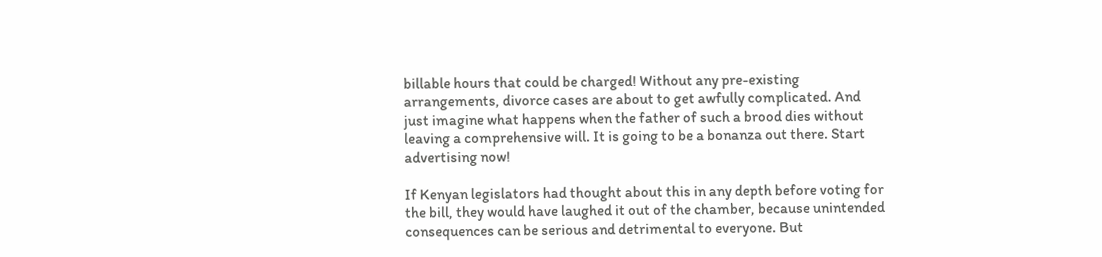billable hours that could be charged! Without any pre-existing arrangements, divorce cases are about to get awfully complicated. And just imagine what happens when the father of such a brood dies without leaving a comprehensive will. It is going to be a bonanza out there. Start advertising now!

If Kenyan legislators had thought about this in any depth before voting for the bill, they would have laughed it out of the chamber, because unintended consequences can be serious and detrimental to everyone. But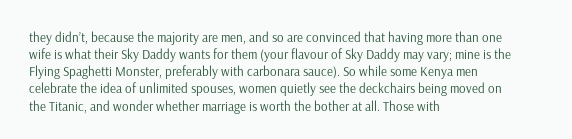they didn’t, because the majority are men, and so are convinced that having more than one wife is what their Sky Daddy wants for them (your flavour of Sky Daddy may vary; mine is the Flying Spaghetti Monster, preferably with carbonara sauce). So while some Kenya men celebrate the idea of unlimited spouses, women quietly see the deckchairs being moved on the Titanic, and wonder whether marriage is worth the bother at all. Those with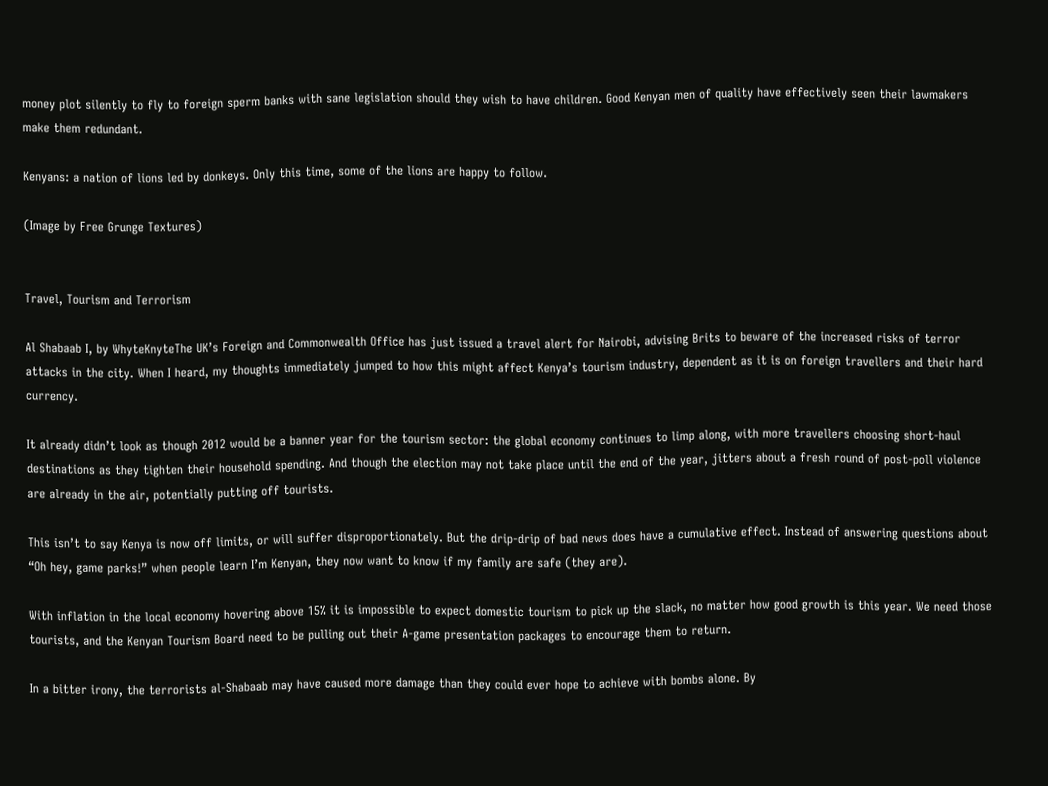money plot silently to fly to foreign sperm banks with sane legislation should they wish to have children. Good Kenyan men of quality have effectively seen their lawmakers make them redundant.

Kenyans: a nation of lions led by donkeys. Only this time, some of the lions are happy to follow.

(Image by Free Grunge Textures)


Travel, Tourism and Terrorism

Al Shabaab I, by WhyteKnyteThe UK’s Foreign and Commonwealth Office has just issued a travel alert for Nairobi, advising Brits to beware of the increased risks of terror attacks in the city. When I heard, my thoughts immediately jumped to how this might affect Kenya’s tourism industry, dependent as it is on foreign travellers and their hard currency.

It already didn’t look as though 2012 would be a banner year for the tourism sector: the global economy continues to limp along, with more travellers choosing short-haul destinations as they tighten their household spending. And though the election may not take place until the end of the year, jitters about a fresh round of post-poll violence are already in the air, potentially putting off tourists.

This isn’t to say Kenya is now off limits, or will suffer disproportionately. But the drip-drip of bad news does have a cumulative effect. Instead of answering questions about “Oh hey, game parks!” when people learn I’m Kenyan, they now want to know if my family are safe (they are).

With inflation in the local economy hovering above 15% it is impossible to expect domestic tourism to pick up the slack, no matter how good growth is this year. We need those tourists, and the Kenyan Tourism Board need to be pulling out their A-game presentation packages to encourage them to return.

In a bitter irony, the terrorists al-Shabaab may have caused more damage than they could ever hope to achieve with bombs alone. By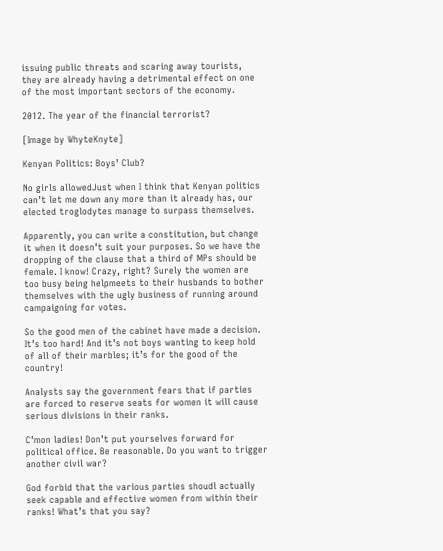issuing public threats and scaring away tourists, they are already having a detrimental effect on one of the most important sectors of the economy.

2012. The year of the financial terrorist?

[Image by WhyteKnyte]

Kenyan Politics: Boys’ Club?

No girls allowedJust when I think that Kenyan politics can’t let me down any more than it already has, our elected troglodytes manage to surpass themselves.

Apparently, you can write a constitution, but change it when it doesn’t suit your purposes. So we have the dropping of the clause that a third of MPs should be female. I know! Crazy, right? Surely the women are too busy being helpmeets to their husbands to bother themselves with the ugly business of running around campaigning for votes.

So the good men of the cabinet have made a decision. It’s too hard! And it’s not boys wanting to keep hold of all of their marbles; it’s for the good of the country!

Analysts say the government fears that if parties are forced to reserve seats for women it will cause serious divisions in their ranks.

C’mon ladies! Don’t put yourselves forward for political office. Be reasonable. Do you want to trigger another civil war?

God forbid that the various parties shoudl actually seek capable and effective women from within their ranks! What’s that you say?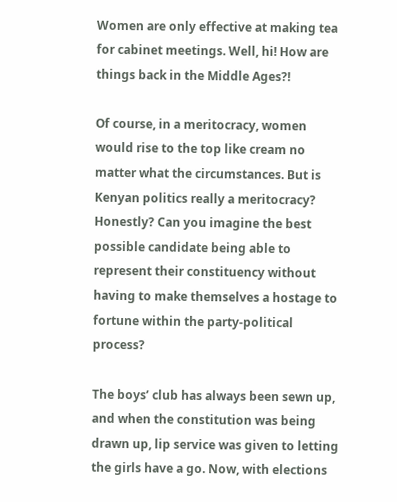Women are only effective at making tea for cabinet meetings. Well, hi! How are things back in the Middle Ages?!

Of course, in a meritocracy, women would rise to the top like cream no matter what the circumstances. But is Kenyan politics really a meritocracy? Honestly? Can you imagine the best possible candidate being able to represent their constituency without having to make themselves a hostage to fortune within the party-political process?

The boys’ club has always been sewn up, and when the constitution was being drawn up, lip service was given to letting the girls have a go. Now, with elections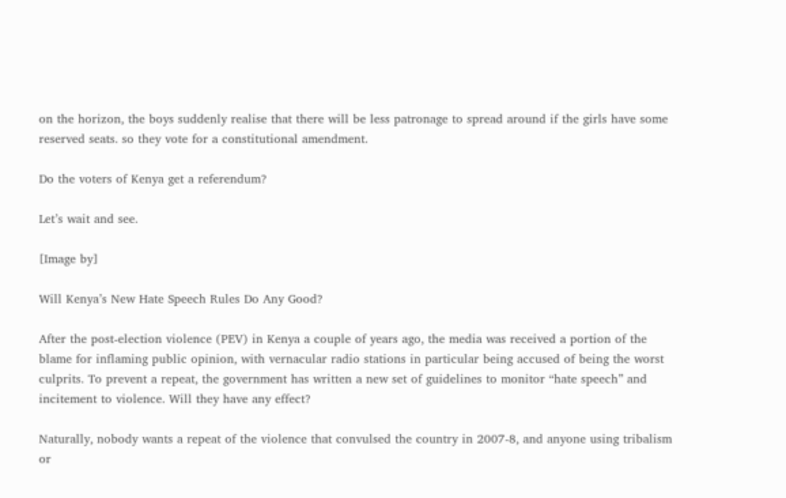on the horizon, the boys suddenly realise that there will be less patronage to spread around if the girls have some reserved seats. so they vote for a constitutional amendment.

Do the voters of Kenya get a referendum?

Let’s wait and see.

[Image by]

Will Kenya’s New Hate Speech Rules Do Any Good?

After the post-election violence (PEV) in Kenya a couple of years ago, the media was received a portion of the blame for inflaming public opinion, with vernacular radio stations in particular being accused of being the worst culprits. To prevent a repeat, the government has written a new set of guidelines to monitor “hate speech” and incitement to violence. Will they have any effect?

Naturally, nobody wants a repeat of the violence that convulsed the country in 2007-8, and anyone using tribalism or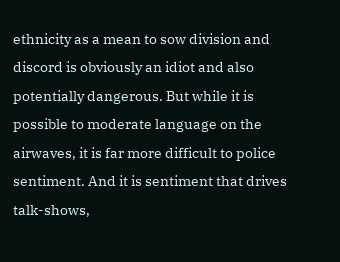ethnicity as a mean to sow division and discord is obviously an idiot and also potentially dangerous. But while it is possible to moderate language on the airwaves, it is far more difficult to police sentiment. And it is sentiment that drives talk-shows,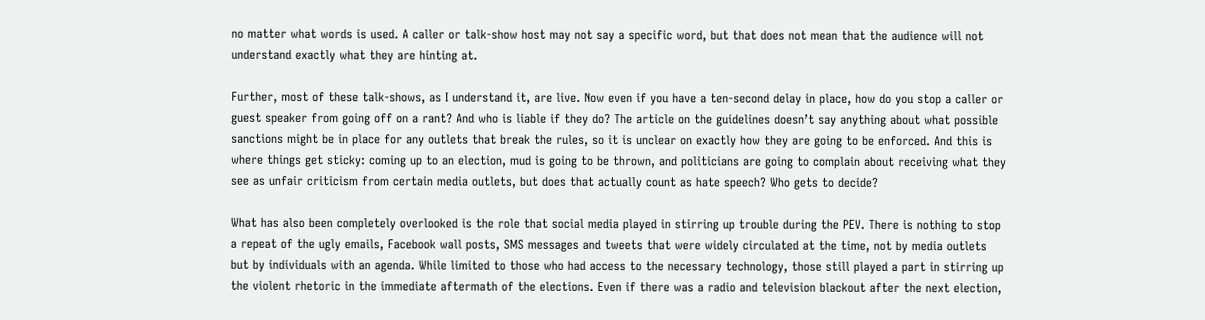no matter what words is used. A caller or talk-show host may not say a specific word, but that does not mean that the audience will not understand exactly what they are hinting at.

Further, most of these talk-shows, as I understand it, are live. Now even if you have a ten-second delay in place, how do you stop a caller or guest speaker from going off on a rant? And who is liable if they do? The article on the guidelines doesn’t say anything about what possible sanctions might be in place for any outlets that break the rules, so it is unclear on exactly how they are going to be enforced. And this is where things get sticky: coming up to an election, mud is going to be thrown, and politicians are going to complain about receiving what they see as unfair criticism from certain media outlets, but does that actually count as hate speech? Who gets to decide?

What has also been completely overlooked is the role that social media played in stirring up trouble during the PEV. There is nothing to stop a repeat of the ugly emails, Facebook wall posts, SMS messages and tweets that were widely circulated at the time, not by media outlets but by individuals with an agenda. While limited to those who had access to the necessary technology, those still played a part in stirring up the violent rhetoric in the immediate aftermath of the elections. Even if there was a radio and television blackout after the next election,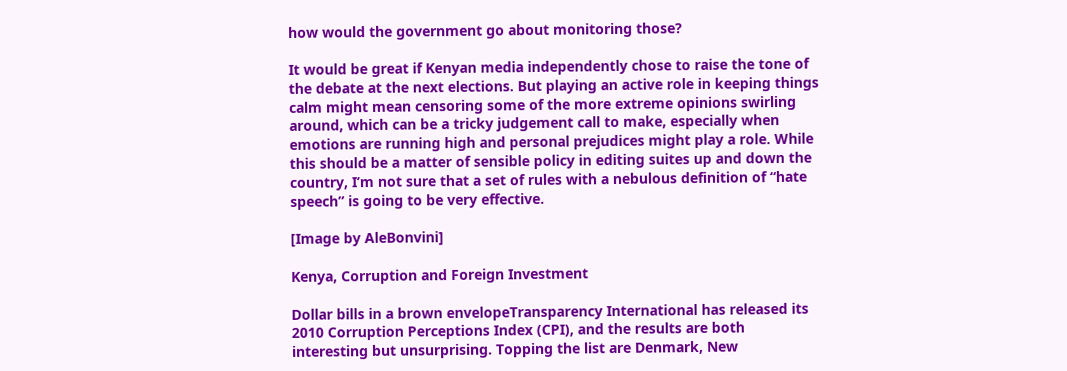how would the government go about monitoring those?

It would be great if Kenyan media independently chose to raise the tone of the debate at the next elections. But playing an active role in keeping things calm might mean censoring some of the more extreme opinions swirling around, which can be a tricky judgement call to make, especially when emotions are running high and personal prejudices might play a role. While this should be a matter of sensible policy in editing suites up and down the country, I’m not sure that a set of rules with a nebulous definition of “hate speech” is going to be very effective.

[Image by AleBonvini]

Kenya, Corruption and Foreign Investment

Dollar bills in a brown envelopeTransparency International has released its 2010 Corruption Perceptions Index (CPI), and the results are both interesting but unsurprising. Topping the list are Denmark, New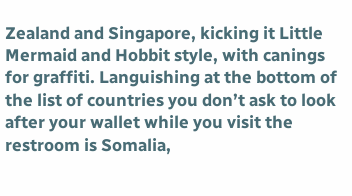Zealand and Singapore, kicking it Little Mermaid and Hobbit style, with canings for graffiti. Languishing at the bottom of the list of countries you don’t ask to look after your wallet while you visit the restroom is Somalia,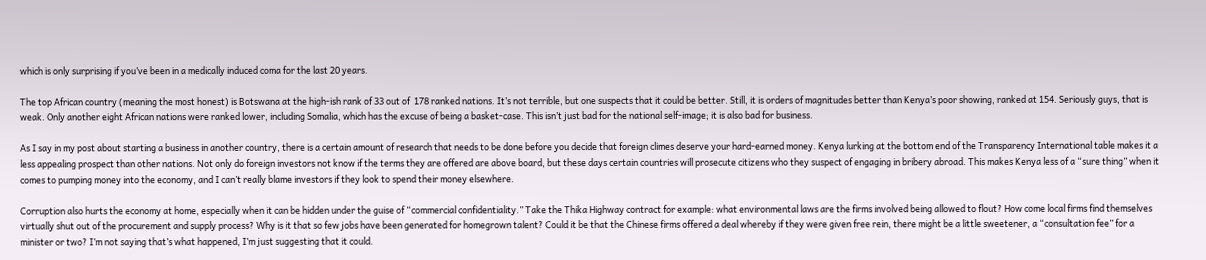which is only surprising if you’ve been in a medically induced coma for the last 20 years.

The top African country (meaning the most honest) is Botswana at the high-ish rank of 33 out of  178 ranked nations. It’s not terrible, but one suspects that it could be better. Still, it is orders of magnitudes better than Kenya’s poor showing, ranked at 154. Seriously guys, that is weak. Only another eight African nations were ranked lower, including Somalia, which has the excuse of being a basket-case. This isn’t just bad for the national self-image; it is also bad for business.

As I say in my post about starting a business in another country, there is a certain amount of research that needs to be done before you decide that foreign climes deserve your hard-earned money. Kenya lurking at the bottom end of the Transparency International table makes it a less appealing prospect than other nations. Not only do foreign investors not know if the terms they are offered are above board, but these days certain countries will prosecute citizens who they suspect of engaging in bribery abroad. This makes Kenya less of a “sure thing” when it comes to pumping money into the economy, and I can’t really blame investors if they look to spend their money elsewhere.

Corruption also hurts the economy at home, especially when it can be hidden under the guise of “commercial confidentiality.” Take the Thika Highway contract for example: what environmental laws are the firms involved being allowed to flout? How come local firms find themselves virtually shut out of the procurement and supply process? Why is it that so few jobs have been generated for homegrown talent? Could it be that the Chinese firms offered a deal whereby if they were given free rein, there might be a little sweetener, a “consultation fee” for a minister or two? I’m not saying that’s what happened, I’m just suggesting that it could.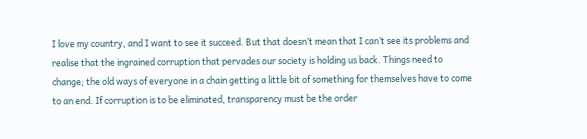I love my country, and I want to see it succeed. But that doesn’t mean that I can’t see its problems and realise that the ingrained corruption that pervades our society is holding us back. Things need to change; the old ways of everyone in a chain getting a little bit of something for themselves have to come to an end. If corruption is to be eliminated, transparency must be the order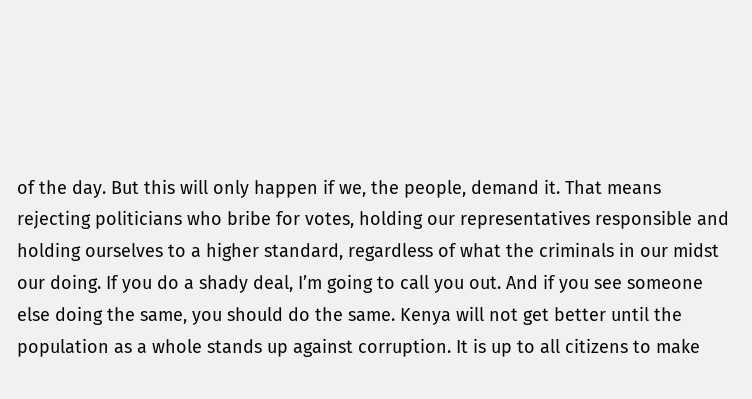of the day. But this will only happen if we, the people, demand it. That means rejecting politicians who bribe for votes, holding our representatives responsible and holding ourselves to a higher standard, regardless of what the criminals in our midst our doing. If you do a shady deal, I’m going to call you out. And if you see someone else doing the same, you should do the same. Kenya will not get better until the population as a whole stands up against corruption. It is up to all citizens to make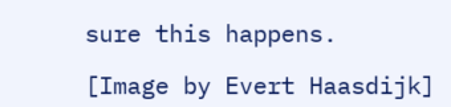sure this happens.

[Image by Evert Haasdijk]